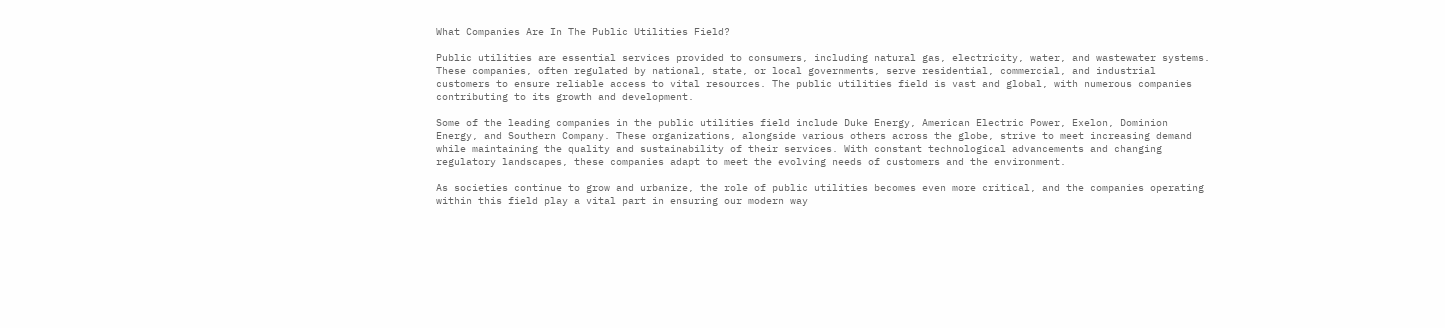What Companies Are In The Public Utilities Field?

Public utilities are essential services provided to consumers, including natural gas, electricity, water, and wastewater systems. These companies, often regulated by national, state, or local governments, serve residential, commercial, and industrial customers to ensure reliable access to vital resources. The public utilities field is vast and global, with numerous companies contributing to its growth and development.

Some of the leading companies in the public utilities field include Duke Energy, American Electric Power, Exelon, Dominion Energy, and Southern Company. These organizations, alongside various others across the globe, strive to meet increasing demand while maintaining the quality and sustainability of their services. With constant technological advancements and changing regulatory landscapes, these companies adapt to meet the evolving needs of customers and the environment.

As societies continue to grow and urbanize, the role of public utilities becomes even more critical, and the companies operating within this field play a vital part in ensuring our modern way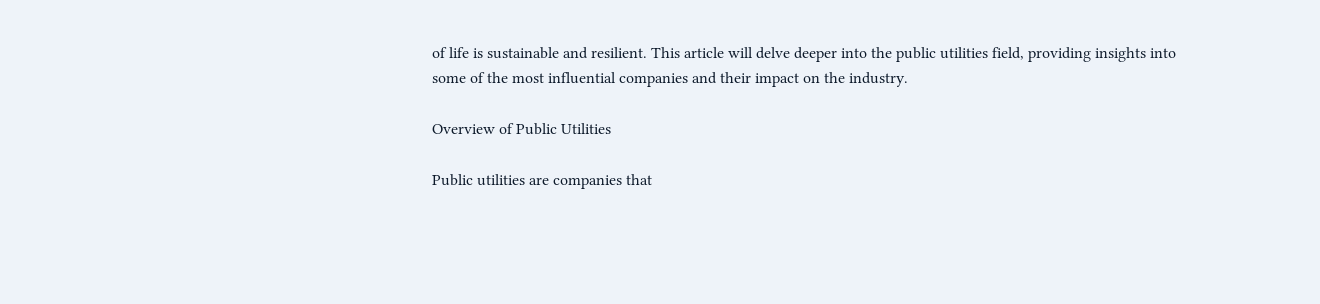of life is sustainable and resilient. This article will delve deeper into the public utilities field, providing insights into some of the most influential companies and their impact on the industry.

Overview of Public Utilities

Public utilities are companies that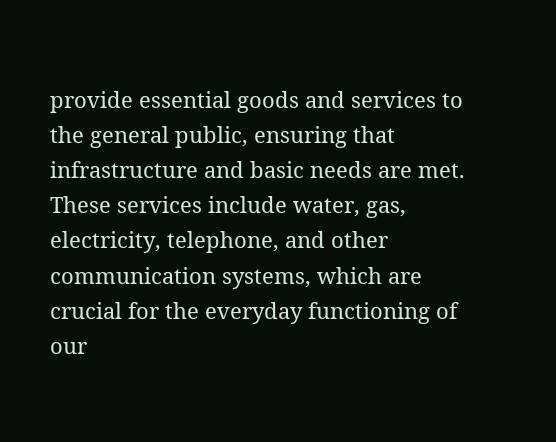provide essential goods and services to the general public, ensuring that infrastructure and basic needs are met. These services include water, gas, electricity, telephone, and other communication systems, which are crucial for the everyday functioning of our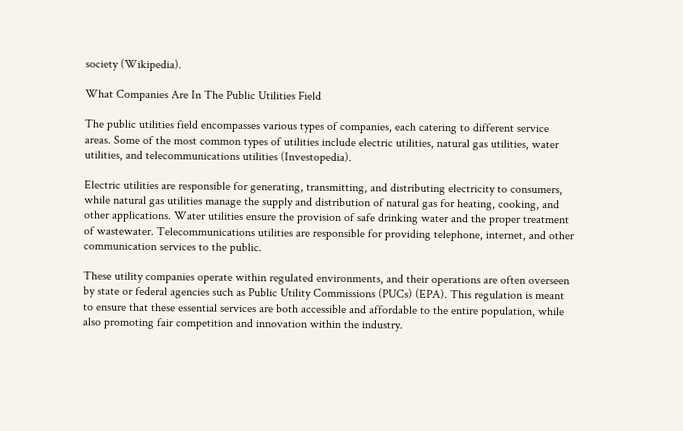society (Wikipedia).

What Companies Are In The Public Utilities Field

The public utilities field encompasses various types of companies, each catering to different service areas. Some of the most common types of utilities include electric utilities, natural gas utilities, water utilities, and telecommunications utilities (Investopedia).

Electric utilities are responsible for generating, transmitting, and distributing electricity to consumers, while natural gas utilities manage the supply and distribution of natural gas for heating, cooking, and other applications. Water utilities ensure the provision of safe drinking water and the proper treatment of wastewater. Telecommunications utilities are responsible for providing telephone, internet, and other communication services to the public.

These utility companies operate within regulated environments, and their operations are often overseen by state or federal agencies such as Public Utility Commissions (PUCs) (EPA). This regulation is meant to ensure that these essential services are both accessible and affordable to the entire population, while also promoting fair competition and innovation within the industry.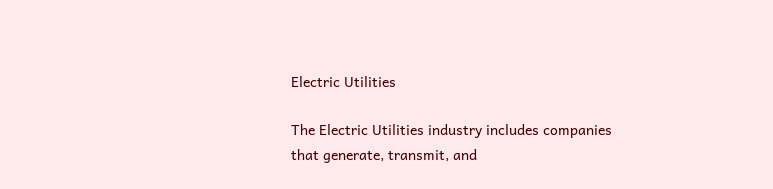Electric Utilities

The Electric Utilities industry includes companies that generate, transmit, and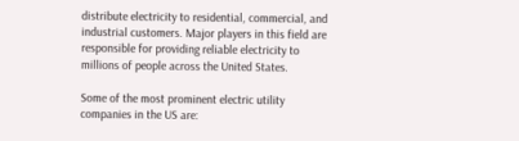distribute electricity to residential, commercial, and industrial customers. Major players in this field are responsible for providing reliable electricity to millions of people across the United States.

Some of the most prominent electric utility companies in the US are: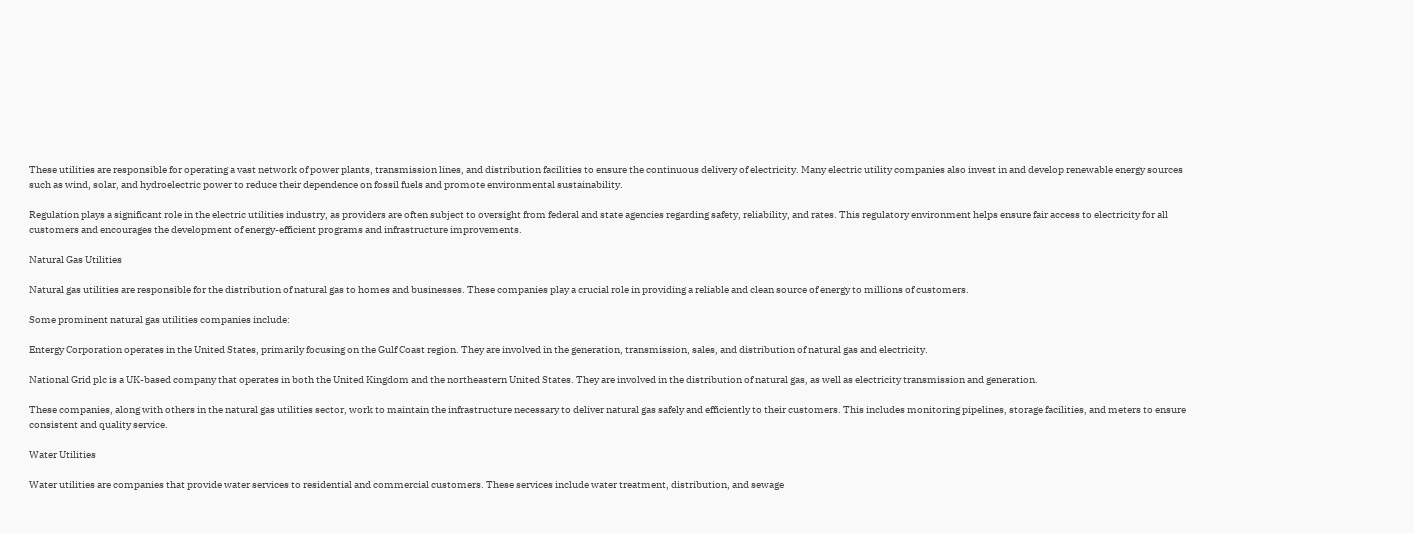These utilities are responsible for operating a vast network of power plants, transmission lines, and distribution facilities to ensure the continuous delivery of electricity. Many electric utility companies also invest in and develop renewable energy sources such as wind, solar, and hydroelectric power to reduce their dependence on fossil fuels and promote environmental sustainability.

Regulation plays a significant role in the electric utilities industry, as providers are often subject to oversight from federal and state agencies regarding safety, reliability, and rates. This regulatory environment helps ensure fair access to electricity for all customers and encourages the development of energy-efficient programs and infrastructure improvements.

Natural Gas Utilities

Natural gas utilities are responsible for the distribution of natural gas to homes and businesses. These companies play a crucial role in providing a reliable and clean source of energy to millions of customers.

Some prominent natural gas utilities companies include:

Entergy Corporation operates in the United States, primarily focusing on the Gulf Coast region. They are involved in the generation, transmission, sales, and distribution of natural gas and electricity.

National Grid plc is a UK-based company that operates in both the United Kingdom and the northeastern United States. They are involved in the distribution of natural gas, as well as electricity transmission and generation.

These companies, along with others in the natural gas utilities sector, work to maintain the infrastructure necessary to deliver natural gas safely and efficiently to their customers. This includes monitoring pipelines, storage facilities, and meters to ensure consistent and quality service.

Water Utilities

Water utilities are companies that provide water services to residential and commercial customers. These services include water treatment, distribution, and sewage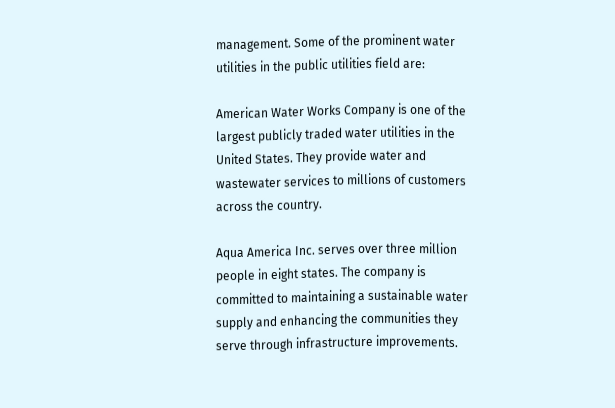management. Some of the prominent water utilities in the public utilities field are:

American Water Works Company is one of the largest publicly traded water utilities in the United States. They provide water and wastewater services to millions of customers across the country.

Aqua America Inc. serves over three million people in eight states. The company is committed to maintaining a sustainable water supply and enhancing the communities they serve through infrastructure improvements.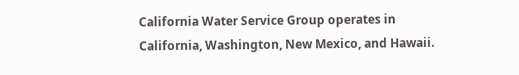California Water Service Group operates in California, Washington, New Mexico, and Hawaii.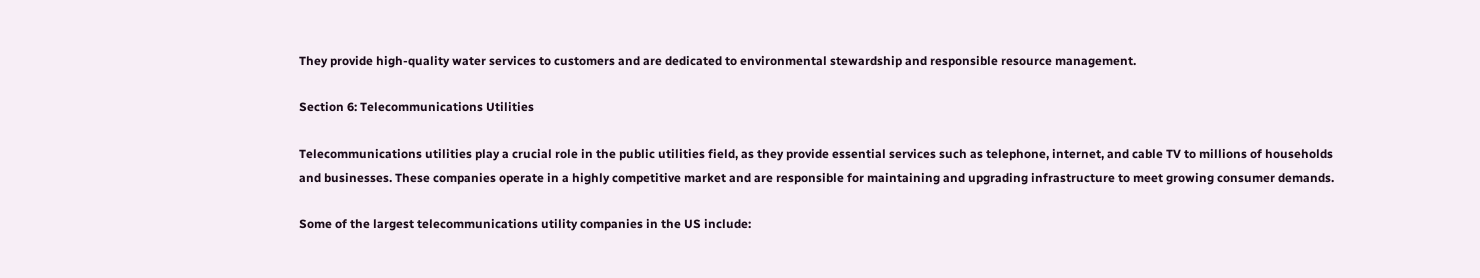They provide high-quality water services to customers and are dedicated to environmental stewardship and responsible resource management.

Section 6: Telecommunications Utilities

Telecommunications utilities play a crucial role in the public utilities field, as they provide essential services such as telephone, internet, and cable TV to millions of households and businesses. These companies operate in a highly competitive market and are responsible for maintaining and upgrading infrastructure to meet growing consumer demands.

Some of the largest telecommunications utility companies in the US include: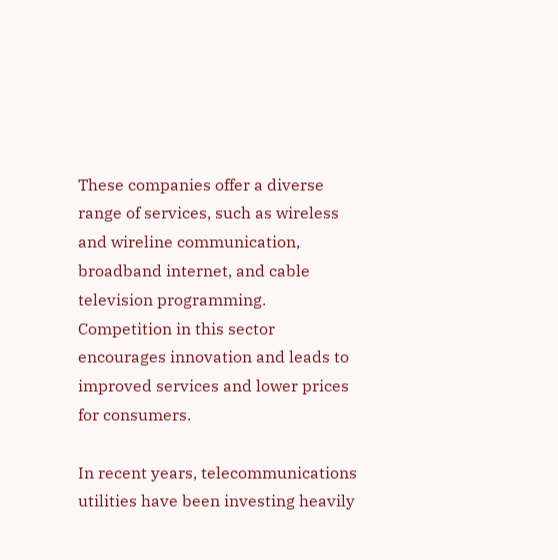These companies offer a diverse range of services, such as wireless and wireline communication, broadband internet, and cable television programming. Competition in this sector encourages innovation and leads to improved services and lower prices for consumers.

In recent years, telecommunications utilities have been investing heavily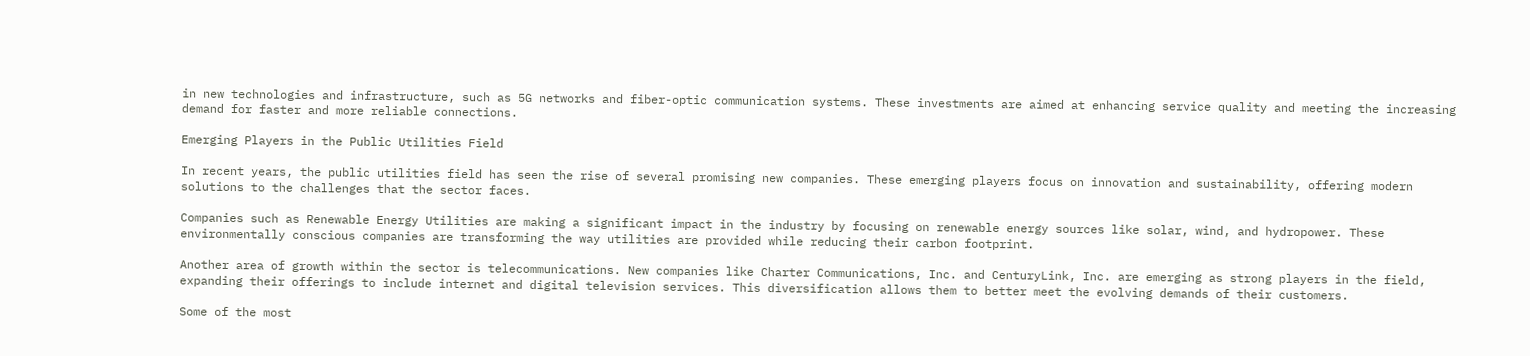in new technologies and infrastructure, such as 5G networks and fiber-optic communication systems. These investments are aimed at enhancing service quality and meeting the increasing demand for faster and more reliable connections.

Emerging Players in the Public Utilities Field

In recent years, the public utilities field has seen the rise of several promising new companies. These emerging players focus on innovation and sustainability, offering modern solutions to the challenges that the sector faces.

Companies such as Renewable Energy Utilities are making a significant impact in the industry by focusing on renewable energy sources like solar, wind, and hydropower. These environmentally conscious companies are transforming the way utilities are provided while reducing their carbon footprint.

Another area of growth within the sector is telecommunications. New companies like Charter Communications, Inc. and CenturyLink, Inc. are emerging as strong players in the field, expanding their offerings to include internet and digital television services. This diversification allows them to better meet the evolving demands of their customers.

Some of the most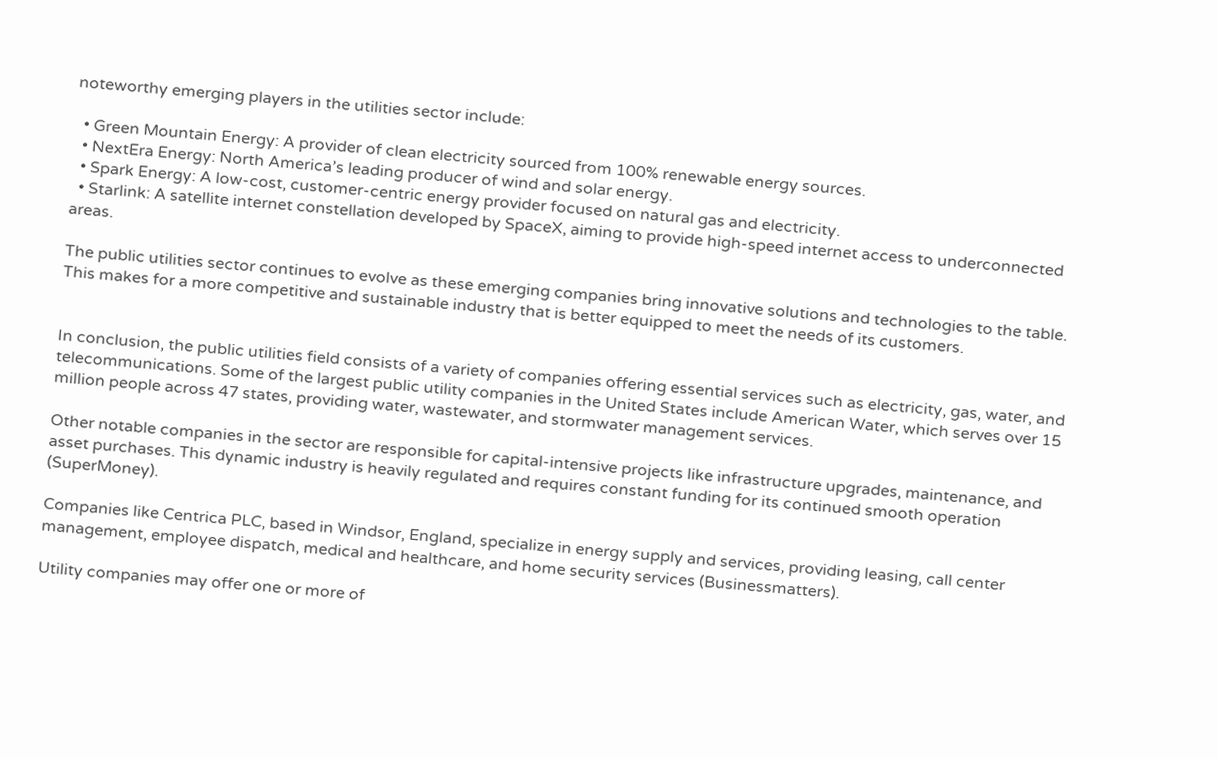noteworthy emerging players in the utilities sector include:

  • Green Mountain Energy: A provider of clean electricity sourced from 100% renewable energy sources.
  • NextEra Energy: North America’s leading producer of wind and solar energy.
  • Spark Energy: A low-cost, customer-centric energy provider focused on natural gas and electricity.
  • Starlink: A satellite internet constellation developed by SpaceX, aiming to provide high-speed internet access to underconnected areas.

The public utilities sector continues to evolve as these emerging companies bring innovative solutions and technologies to the table. This makes for a more competitive and sustainable industry that is better equipped to meet the needs of its customers.


In conclusion, the public utilities field consists of a variety of companies offering essential services such as electricity, gas, water, and telecommunications. Some of the largest public utility companies in the United States include American Water, which serves over 15 million people across 47 states, providing water, wastewater, and stormwater management services.

Other notable companies in the sector are responsible for capital-intensive projects like infrastructure upgrades, maintenance, and asset purchases. This dynamic industry is heavily regulated and requires constant funding for its continued smooth operation (SuperMoney).

Companies like Centrica PLC, based in Windsor, England, specialize in energy supply and services, providing leasing, call center management, employee dispatch, medical and healthcare, and home security services (Businessmatters).

Utility companies may offer one or more of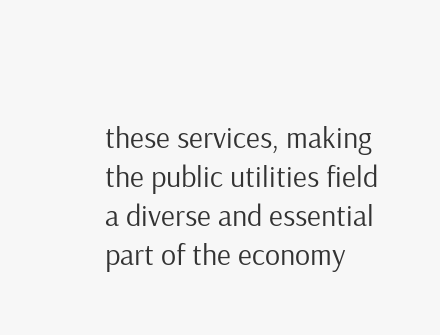these services, making the public utilities field a diverse and essential part of the economy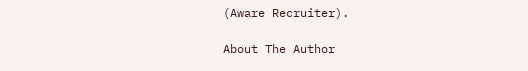(Aware Recruiter).

About The Author